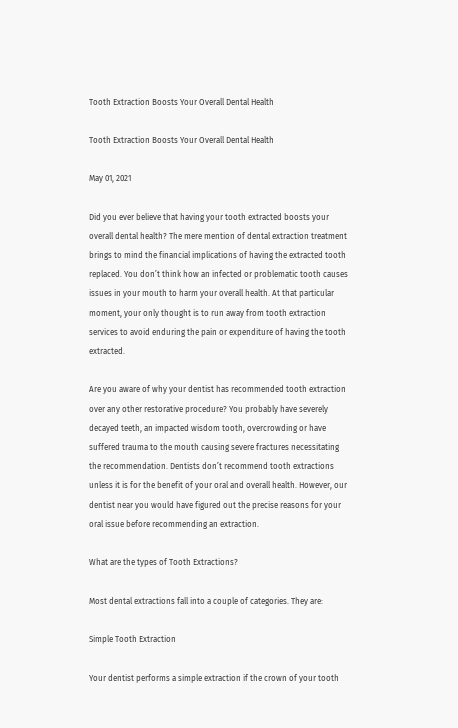Tooth Extraction Boosts Your Overall Dental Health

Tooth Extraction Boosts Your Overall Dental Health

May 01, 2021

Did you ever believe that having your tooth extracted boosts your overall dental health? The mere mention of dental extraction treatment brings to mind the financial implications of having the extracted tooth replaced. You don’t think how an infected or problematic tooth causes issues in your mouth to harm your overall health. At that particular moment, your only thought is to run away from tooth extraction services to avoid enduring the pain or expenditure of having the tooth extracted.

Are you aware of why your dentist has recommended tooth extraction over any other restorative procedure? You probably have severely decayed teeth, an impacted wisdom tooth, overcrowding or have suffered trauma to the mouth causing severe fractures necessitating the recommendation. Dentists don’t recommend tooth extractions unless it is for the benefit of your oral and overall health. However, our dentist near you would have figured out the precise reasons for your oral issue before recommending an extraction.

What are the types of Tooth Extractions?

Most dental extractions fall into a couple of categories. They are:

Simple Tooth Extraction

Your dentist performs a simple extraction if the crown of your tooth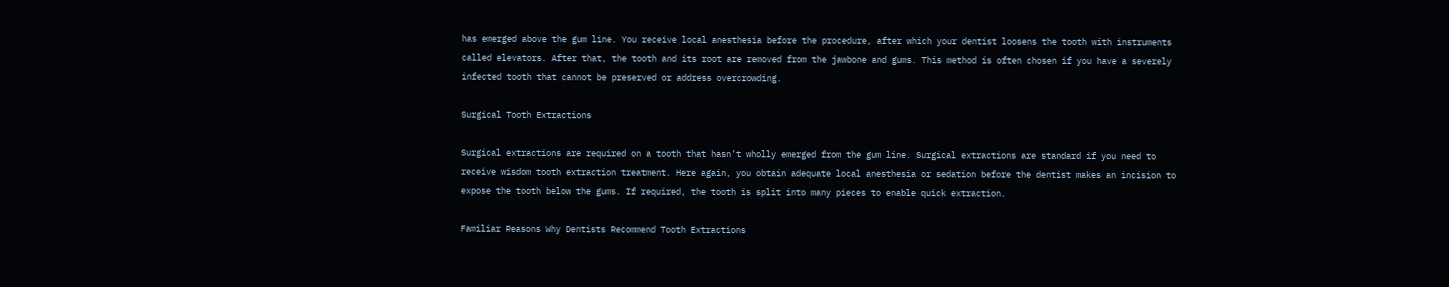has emerged above the gum line. You receive local anesthesia before the procedure, after which your dentist loosens the tooth with instruments called elevators. After that, the tooth and its root are removed from the jawbone and gums. This method is often chosen if you have a severely infected tooth that cannot be preserved or address overcrowding.

Surgical Tooth Extractions

Surgical extractions are required on a tooth that hasn’t wholly emerged from the gum line. Surgical extractions are standard if you need to receive wisdom tooth extraction treatment. Here again, you obtain adequate local anesthesia or sedation before the dentist makes an incision to expose the tooth below the gums. If required, the tooth is split into many pieces to enable quick extraction.

Familiar Reasons Why Dentists Recommend Tooth Extractions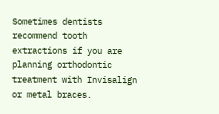Sometimes dentists recommend tooth extractions if you are planning orthodontic treatment with Invisalign or metal braces.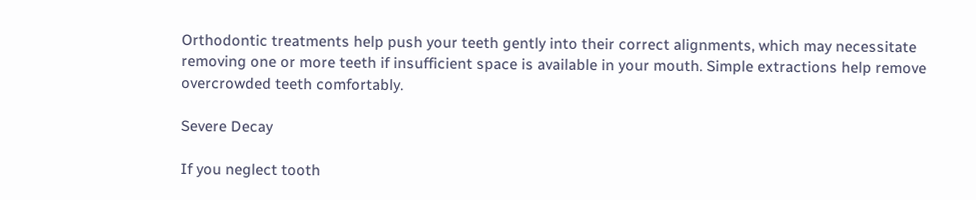Orthodontic treatments help push your teeth gently into their correct alignments, which may necessitate removing one or more teeth if insufficient space is available in your mouth. Simple extractions help remove overcrowded teeth comfortably.

Severe Decay

If you neglect tooth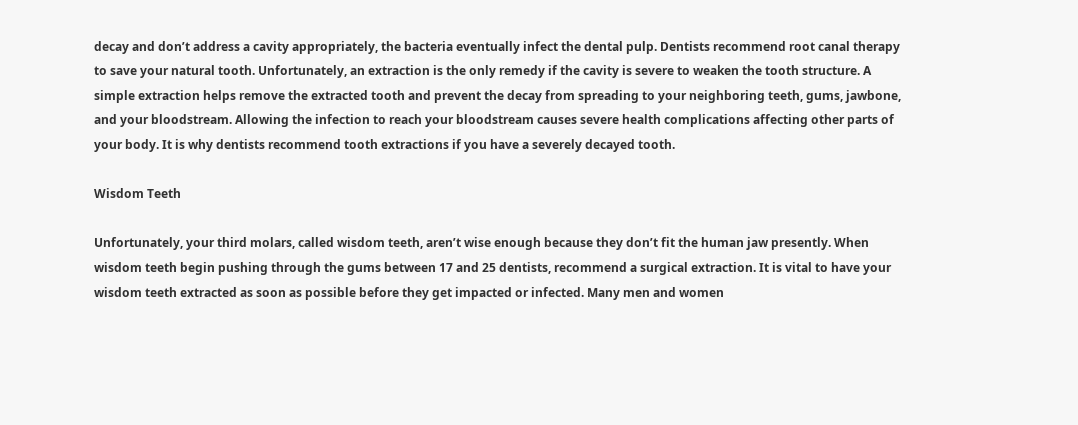decay and don’t address a cavity appropriately, the bacteria eventually infect the dental pulp. Dentists recommend root canal therapy to save your natural tooth. Unfortunately, an extraction is the only remedy if the cavity is severe to weaken the tooth structure. A simple extraction helps remove the extracted tooth and prevent the decay from spreading to your neighboring teeth, gums, jawbone, and your bloodstream. Allowing the infection to reach your bloodstream causes severe health complications affecting other parts of your body. It is why dentists recommend tooth extractions if you have a severely decayed tooth.

Wisdom Teeth

Unfortunately, your third molars, called wisdom teeth, aren’t wise enough because they don’t fit the human jaw presently. When wisdom teeth begin pushing through the gums between 17 and 25 dentists, recommend a surgical extraction. It is vital to have your wisdom teeth extracted as soon as possible before they get impacted or infected. Many men and women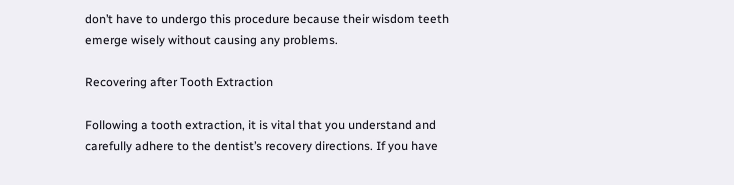don’t have to undergo this procedure because their wisdom teeth emerge wisely without causing any problems.

Recovering after Tooth Extraction

Following a tooth extraction, it is vital that you understand and carefully adhere to the dentist’s recovery directions. If you have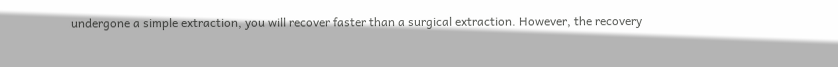undergone a simple extraction, you will recover faster than a surgical extraction. However, the recovery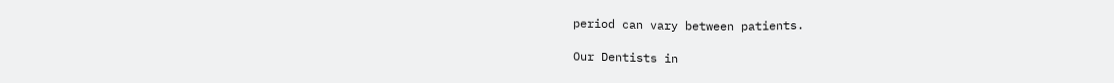period can vary between patients.

Our Dentists in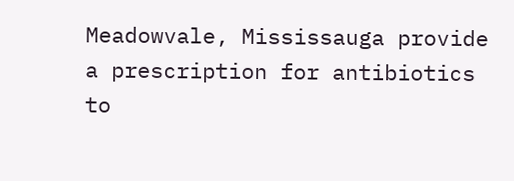Meadowvale, Mississauga provide a prescription for antibiotics to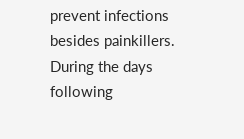prevent infections besides painkillers. During the days following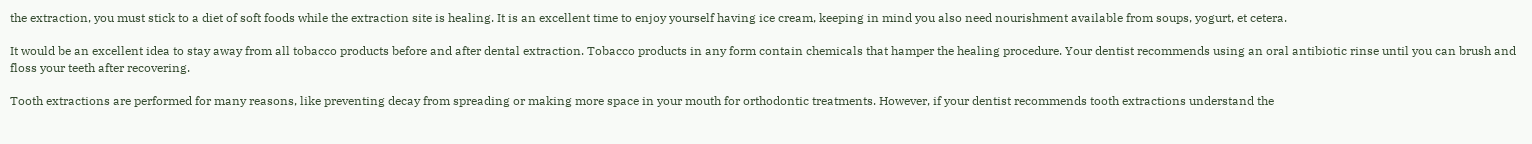the extraction, you must stick to a diet of soft foods while the extraction site is healing. It is an excellent time to enjoy yourself having ice cream, keeping in mind you also need nourishment available from soups, yogurt, et cetera.

It would be an excellent idea to stay away from all tobacco products before and after dental extraction. Tobacco products in any form contain chemicals that hamper the healing procedure. Your dentist recommends using an oral antibiotic rinse until you can brush and floss your teeth after recovering.

Tooth extractions are performed for many reasons, like preventing decay from spreading or making more space in your mouth for orthodontic treatments. However, if your dentist recommends tooth extractions understand the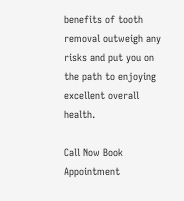benefits of tooth removal outweigh any risks and put you on the path to enjoying excellent overall health.

Call Now Book Appointment